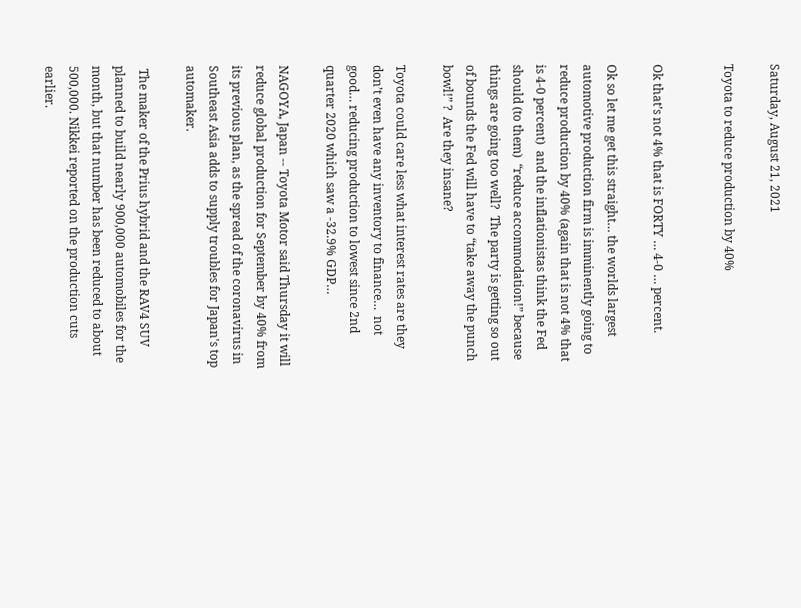Saturday, August 21, 2021

Toyota to reduce production by 40%


Ok that’s not 4% that is FORTY … 4-0 … percent.

Ok so let me get this straight… the worlds largest automotive production firm is imminently going to reduce production by 40% (again that is not 4% that is 4-0 percent)  and the inflationistas think the Fed should (to them)  “reduce accommodation!” because things are going too well?  The party is getting so out of bounds the Fed will have to “take away the punch bowl!” ?  Are they insane?

Toyota could care less what interest rates are they don’t even have any inventory to finance…  not good… reducing production to lowest since 2nd quarter 2020 which saw a -32.9% GDP…

NAGOYA, Japan -- Toyota Motor said Thursday it will reduce global production for September by 40% from its previous plan, as the spread of the coronavirus in Southeast Asia adds to supply troubles for Japan's top automaker.

 The maker of the Prius hybrid and the RAV4 SUV planned to build nearly 900,000 automobiles for the month, but that number has been reduced to about 500,000. Nikkei reported on the production cuts earlier.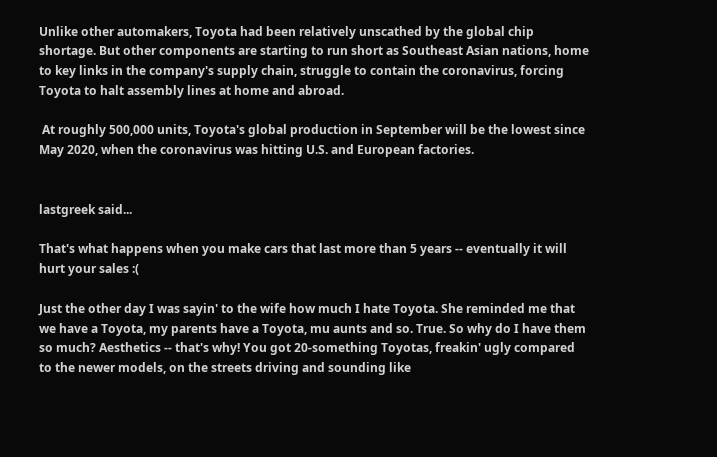Unlike other automakers, Toyota had been relatively unscathed by the global chip shortage. But other components are starting to run short as Southeast Asian nations, home to key links in the company's supply chain, struggle to contain the coronavirus, forcing Toyota to halt assembly lines at home and abroad.

 At roughly 500,000 units, Toyota's global production in September will be the lowest since May 2020, when the coronavirus was hitting U.S. and European factories.


lastgreek said...

That's what happens when you make cars that last more than 5 years -- eventually it will hurt your sales :(

Just the other day I was sayin' to the wife how much I hate Toyota. She reminded me that we have a Toyota, my parents have a Toyota, mu aunts and so. True. So why do I have them so much? Aesthetics -- that's why! You got 20-something Toyotas, freakin' ugly compared to the newer models, on the streets driving and sounding like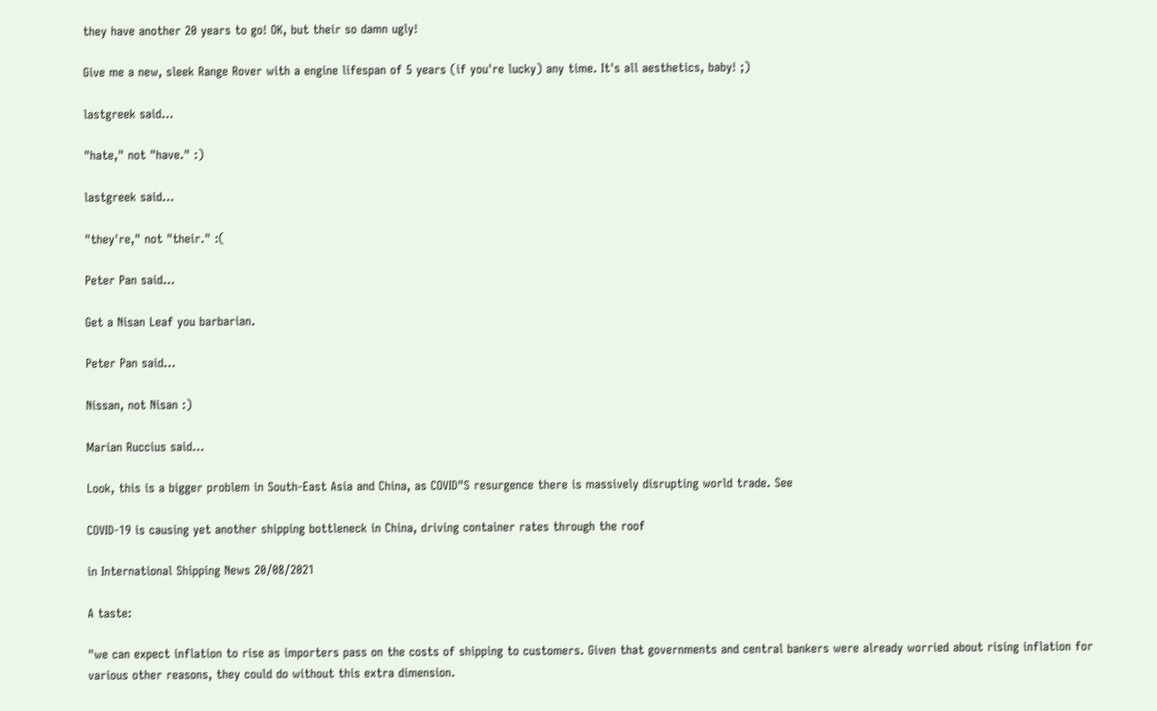they have another 20 years to go! OK, but their so damn ugly!

Give me a new, sleek Range Rover with a engine lifespan of 5 years (if you're lucky) any time. It's all aesthetics, baby! ;)

lastgreek said...

"hate," not "have." :)

lastgreek said...

"they're," not "their." :(

Peter Pan said...

Get a Nisan Leaf you barbarian.

Peter Pan said...

Nissan, not Nisan :)

Marian Ruccius said...

Look, this is a bigger problem in South-East Asia and China, as COVID"S resurgence there is massively disrupting world trade. See

COVID-19 is causing yet another shipping bottleneck in China, driving container rates through the roof

in International Shipping News 20/08/2021

A taste:

"we can expect inflation to rise as importers pass on the costs of shipping to customers. Given that governments and central bankers were already worried about rising inflation for various other reasons, they could do without this extra dimension.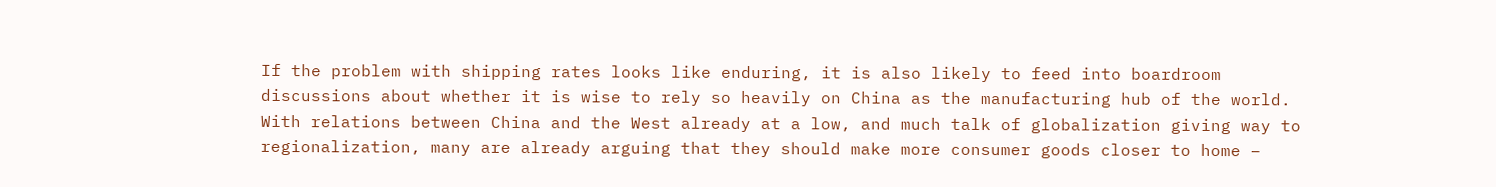If the problem with shipping rates looks like enduring, it is also likely to feed into boardroom discussions about whether it is wise to rely so heavily on China as the manufacturing hub of the world. With relations between China and the West already at a low, and much talk of globalization giving way to regionalization, many are already arguing that they should make more consumer goods closer to home –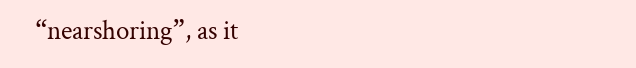“nearshoring”, as it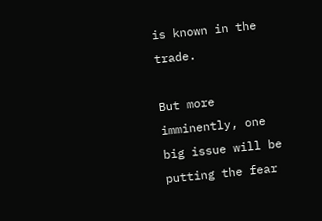is known in the trade.

But more imminently, one big issue will be putting the fear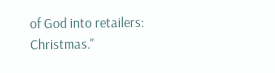of God into retailers: Christmas."